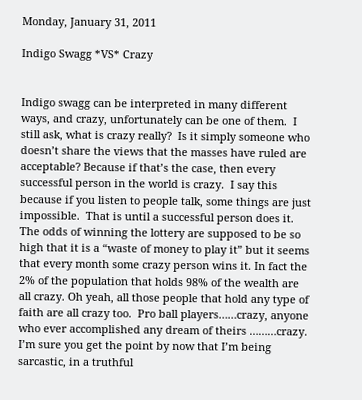Monday, January 31, 2011

Indigo Swagg *VS* Crazy


Indigo swagg can be interpreted in many different ways, and crazy, unfortunately can be one of them.  I still ask, what is crazy really?  Is it simply someone who doesn’t share the views that the masses have ruled are acceptable? Because if that’s the case, then every successful person in the world is crazy.  I say this because if you listen to people talk, some things are just impossible.  That is until a successful person does it.  The odds of winning the lottery are supposed to be so high that it is a “waste of money to play it” but it seems that every month some crazy person wins it. In fact the 2% of the population that holds 98% of the wealth are all crazy. Oh yeah, all those people that hold any type of faith are all crazy too.  Pro ball players……crazy, anyone who ever accomplished any dream of theirs ………crazy.  I’m sure you get the point by now that I’m being sarcastic, in a truthful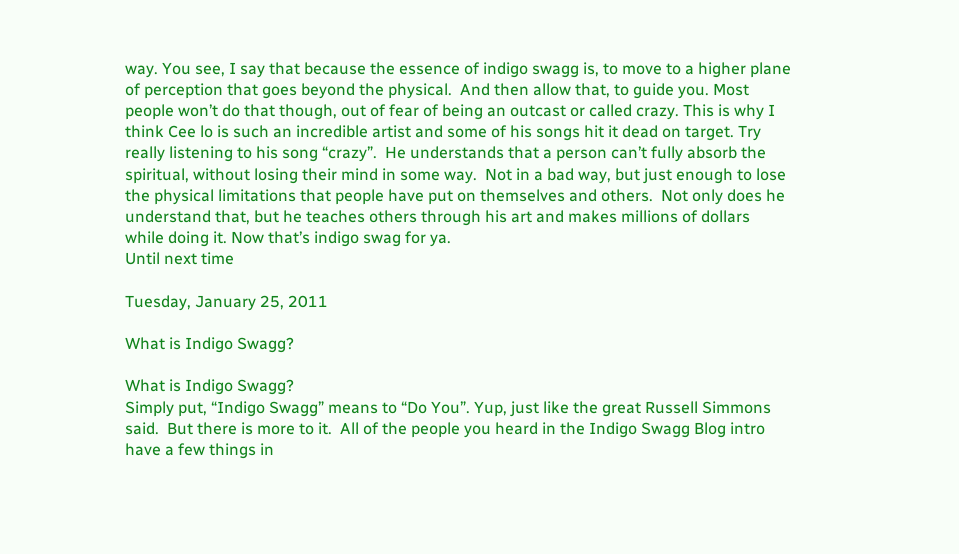way. You see, I say that because the essence of indigo swagg is, to move to a higher plane of perception that goes beyond the physical.  And then allow that, to guide you. Most people won’t do that though, out of fear of being an outcast or called crazy. This is why I think Cee lo is such an incredible artist and some of his songs hit it dead on target. Try really listening to his song “crazy”.  He understands that a person can’t fully absorb the spiritual, without losing their mind in some way.  Not in a bad way, but just enough to lose the physical limitations that people have put on themselves and others.  Not only does he understand that, but he teaches others through his art and makes millions of dollars while doing it. Now that’s indigo swag for ya.
Until next time

Tuesday, January 25, 2011

What is Indigo Swagg?

What is Indigo Swagg?
Simply put, “Indigo Swagg” means to “Do You”. Yup, just like the great Russell Simmons said.  But there is more to it.  All of the people you heard in the Indigo Swagg Blog intro have a few things in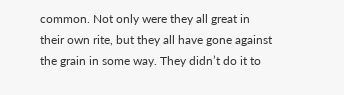common. Not only were they all great in their own rite, but they all have gone against the grain in some way. They didn’t do it to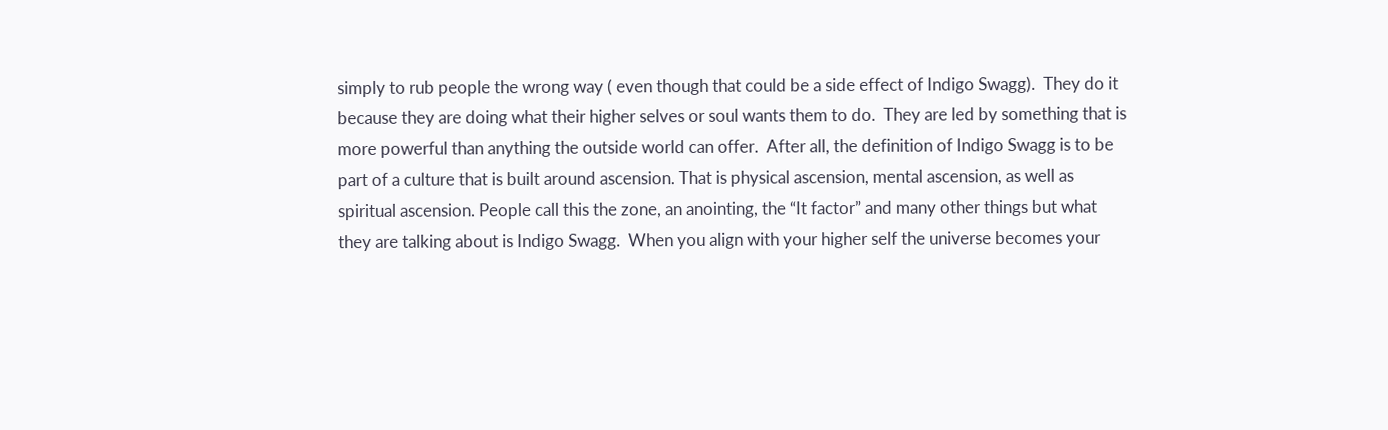simply to rub people the wrong way ( even though that could be a side effect of Indigo Swagg).  They do it because they are doing what their higher selves or soul wants them to do.  They are led by something that is more powerful than anything the outside world can offer.  After all, the definition of Indigo Swagg is to be part of a culture that is built around ascension. That is physical ascension, mental ascension, as well as spiritual ascension. People call this the zone, an anointing, the “It factor” and many other things but what they are talking about is Indigo Swagg.  When you align with your higher self the universe becomes your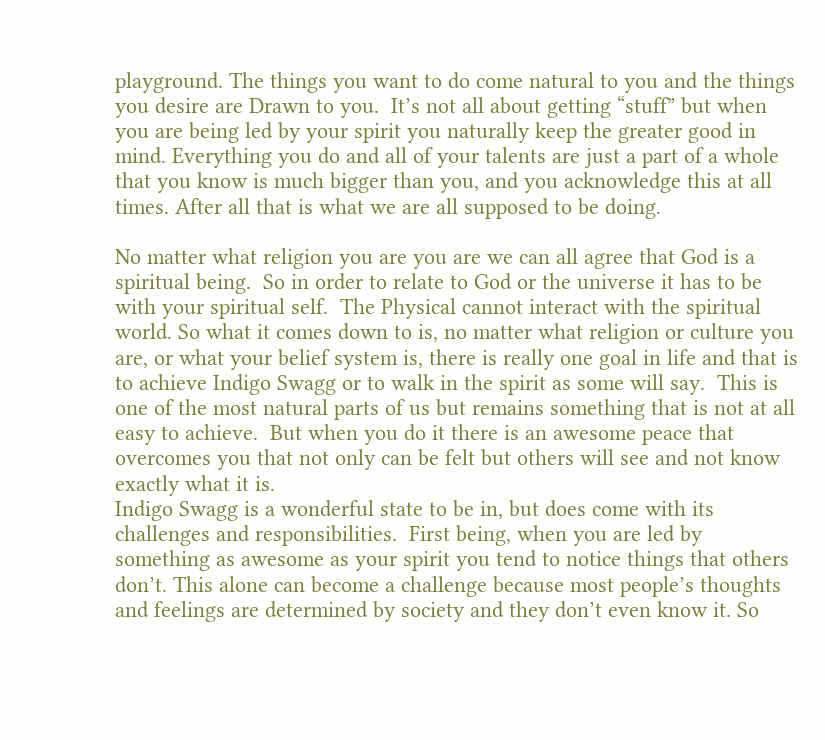playground. The things you want to do come natural to you and the things you desire are Drawn to you.  It’s not all about getting “stuff” but when you are being led by your spirit you naturally keep the greater good in mind. Everything you do and all of your talents are just a part of a whole that you know is much bigger than you, and you acknowledge this at all times. After all that is what we are all supposed to be doing.

No matter what religion you are you are we can all agree that God is a spiritual being.  So in order to relate to God or the universe it has to be with your spiritual self.  The Physical cannot interact with the spiritual world. So what it comes down to is, no matter what religion or culture you are, or what your belief system is, there is really one goal in life and that is to achieve Indigo Swagg or to walk in the spirit as some will say.  This is one of the most natural parts of us but remains something that is not at all easy to achieve.  But when you do it there is an awesome peace that overcomes you that not only can be felt but others will see and not know exactly what it is.
Indigo Swagg is a wonderful state to be in, but does come with its challenges and responsibilities.  First being, when you are led by something as awesome as your spirit you tend to notice things that others don’t. This alone can become a challenge because most people’s thoughts and feelings are determined by society and they don’t even know it. So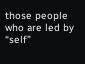those people who are led by “self”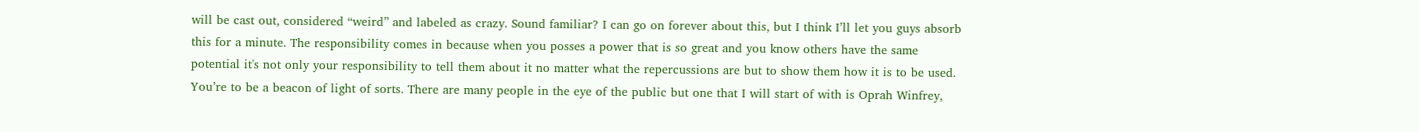will be cast out, considered “weird” and labeled as crazy. Sound familiar? I can go on forever about this, but I think I’ll let you guys absorb this for a minute. The responsibility comes in because when you posses a power that is so great and you know others have the same potential it's not only your responsibility to tell them about it no matter what the repercussions are but to show them how it is to be used. You’re to be a beacon of light of sorts. There are many people in the eye of the public but one that I will start of with is Oprah Winfrey,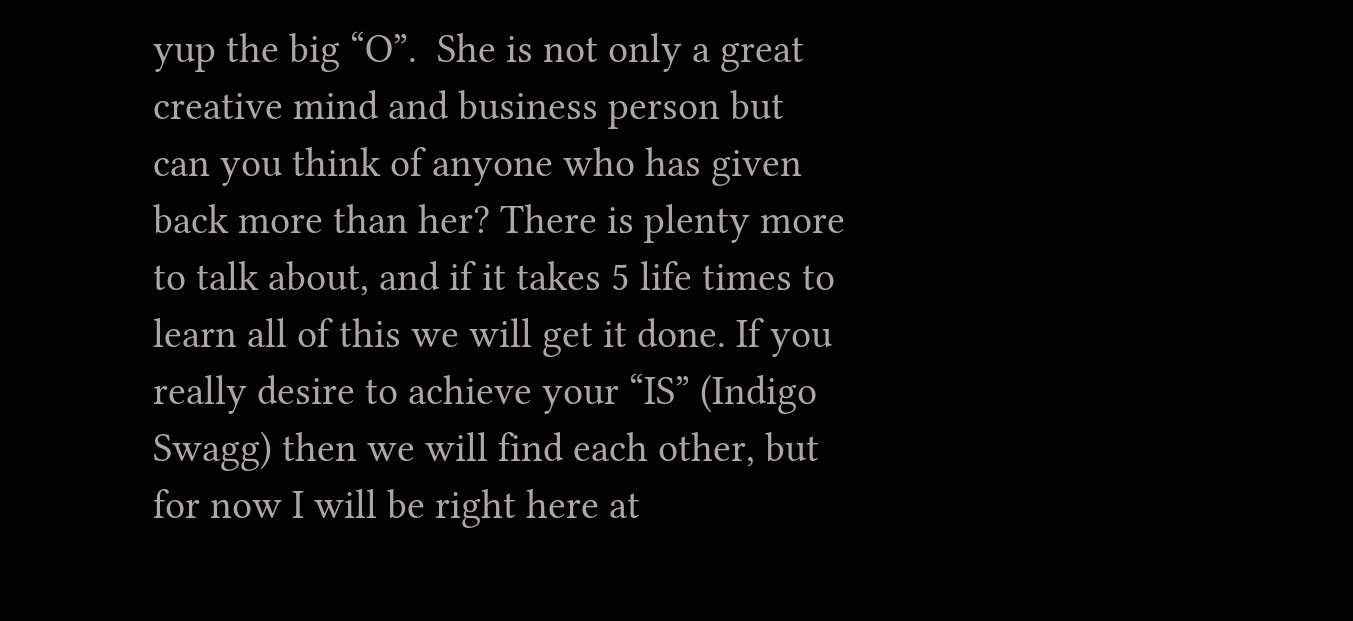yup the big “O”.  She is not only a great creative mind and business person but can you think of anyone who has given back more than her? There is plenty more to talk about, and if it takes 5 life times to learn all of this we will get it done. If you really desire to achieve your “IS” (Indigo Swagg) then we will find each other, but for now I will be right here at